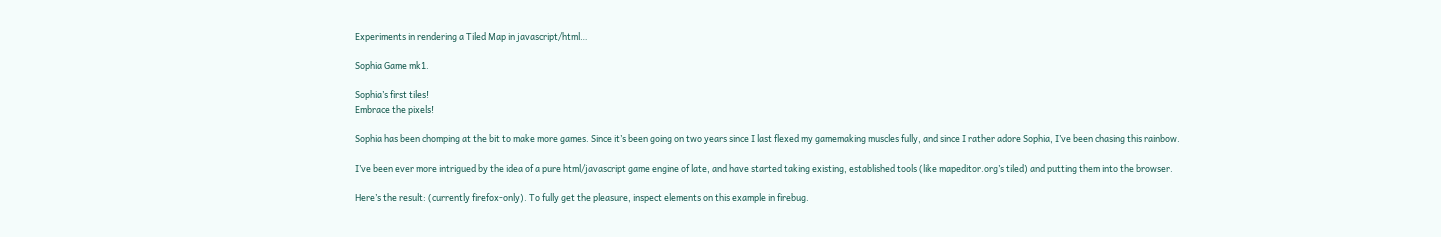Experiments in rendering a Tiled Map in javascript/html…

Sophia Game mk1.

Sophia’s first tiles!
Embrace the pixels!

Sophia has been chomping at the bit to make more games. Since it’s been going on two years since I last flexed my gamemaking muscles fully, and since I rather adore Sophia, I’ve been chasing this rainbow.

I’ve been ever more intrigued by the idea of a pure html/javascript game engine of late, and have started taking existing, established tools (like mapeditor.org’s tiled) and putting them into the browser.

Here’s the result: (currently firefox-only). To fully get the pleasure, inspect elements on this example in firebug.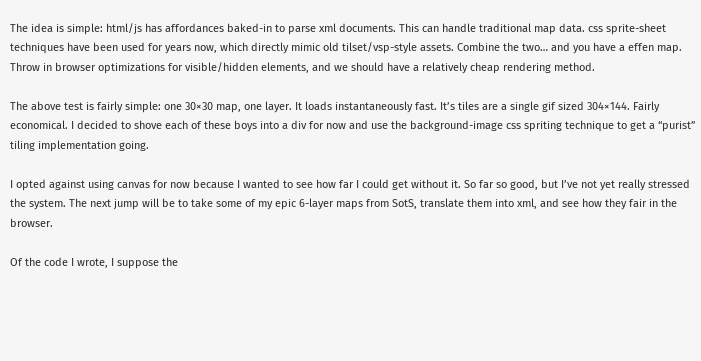The idea is simple: html/js has affordances baked-in to parse xml documents. This can handle traditional map data. css sprite-sheet techniques have been used for years now, which directly mimic old tilset/vsp-style assets. Combine the two… and you have a effen map. Throw in browser optimizations for visible/hidden elements, and we should have a relatively cheap rendering method.

The above test is fairly simple: one 30×30 map, one layer. It loads instantaneously fast. It’s tiles are a single gif sized 304×144. Fairly economical. I decided to shove each of these boys into a div for now and use the background-image css spriting technique to get a “purist” tiling implementation going.

I opted against using canvas for now because I wanted to see how far I could get without it. So far so good, but I’ve not yet really stressed the system. The next jump will be to take some of my epic 6-layer maps from SotS, translate them into xml, and see how they fair in the browser.

Of the code I wrote, I suppose the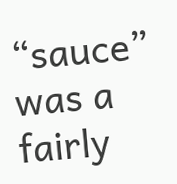“sauce” was a fairly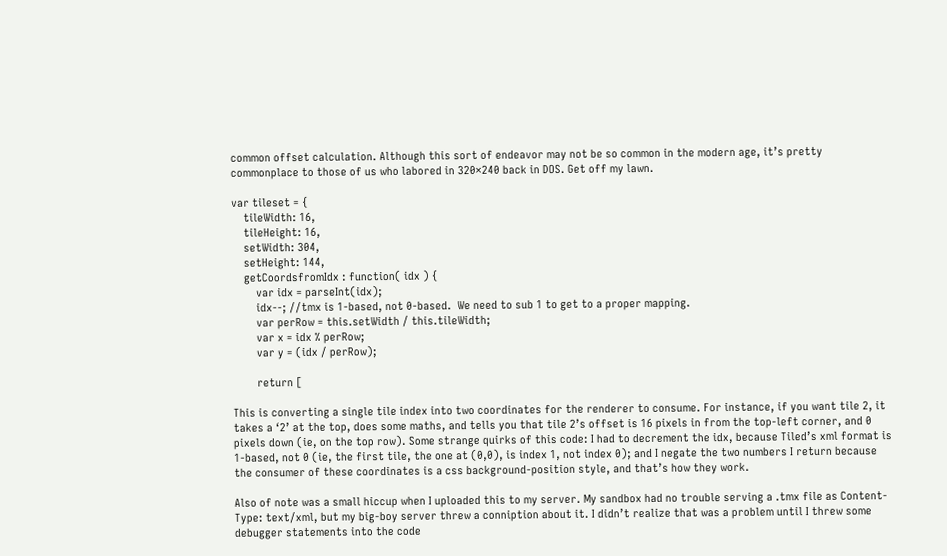common offset calculation. Although this sort of endeavor may not be so common in the modern age, it’s pretty commonplace to those of us who labored in 320×240 back in DOS. Get off my lawn.

var tileset = {
    tileWidth: 16,
    tileHeight: 16,
    setWidth: 304,
    setHeight: 144,
    getCoordsfromIdx : function( idx ) {
        var idx = parseInt(idx);
        idx--; //tmx is 1-based, not 0-based.  We need to sub 1 to get to a proper mapping.
        var perRow = this.setWidth / this.tileWidth;
        var x = idx % perRow;
        var y = (idx / perRow);

        return [

This is converting a single tile index into two coordinates for the renderer to consume. For instance, if you want tile 2, it takes a ‘2’ at the top, does some maths, and tells you that tile 2’s offset is 16 pixels in from the top-left corner, and 0 pixels down (ie, on the top row). Some strange quirks of this code: I had to decrement the idx, because Tiled’s xml format is 1-based, not 0 (ie, the first tile, the one at (0,0), is index 1, not index 0); and I negate the two numbers I return because the consumer of these coordinates is a css background-position style, and that’s how they work.

Also of note was a small hiccup when I uploaded this to my server. My sandbox had no trouble serving a .tmx file as Content-Type: text/xml, but my big-boy server threw a conniption about it. I didn’t realize that was a problem until I threw some debugger statements into the code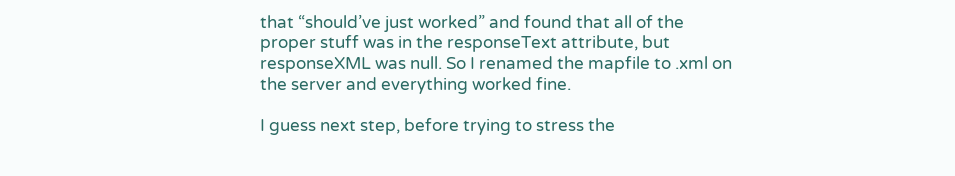that “should’ve just worked” and found that all of the proper stuff was in the responseText attribute, but responseXML was null. So I renamed the mapfile to .xml on the server and everything worked fine.

I guess next step, before trying to stress the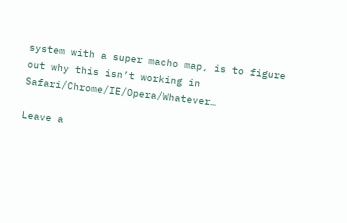system with a super macho map, is to figure out why this isn’t working in Safari/Chrome/IE/Opera/Whatever…

Leave a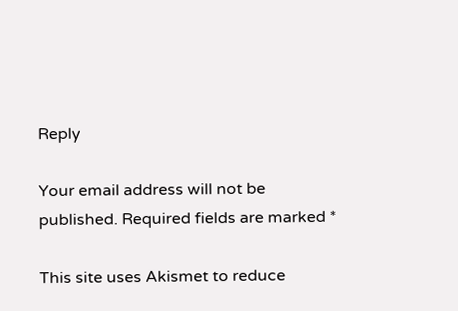Reply

Your email address will not be published. Required fields are marked *

This site uses Akismet to reduce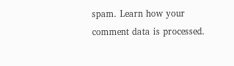spam. Learn how your comment data is processed.